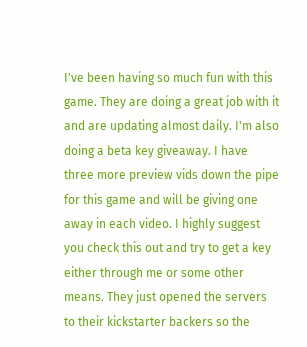I've been having so much fun with this game. They are doing a great job with it and are updating almost daily. I'm also doing a beta key giveaway. I have three more preview vids down the pipe for this game and will be giving one away in each video. I highly suggest you check this out and try to get a key either through me or some other means. They just opened the servers to their kickstarter backers so the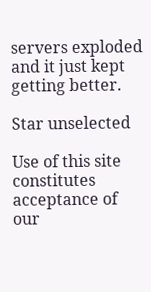servers exploded and it just kept getting better.

Star unselected

Use of this site constitutes acceptance of our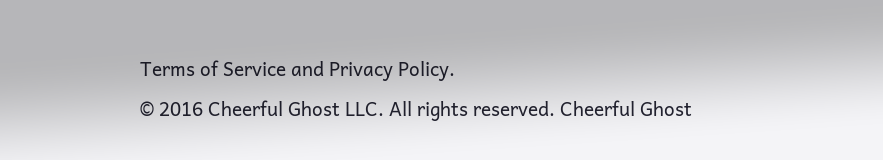Terms of Service and Privacy Policy.
© 2016 Cheerful Ghost LLC. All rights reserved. Cheerful Ghost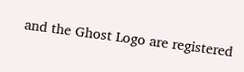and the Ghost Logo are registered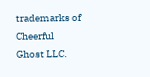trademarks of Cheerful Ghost LLC.